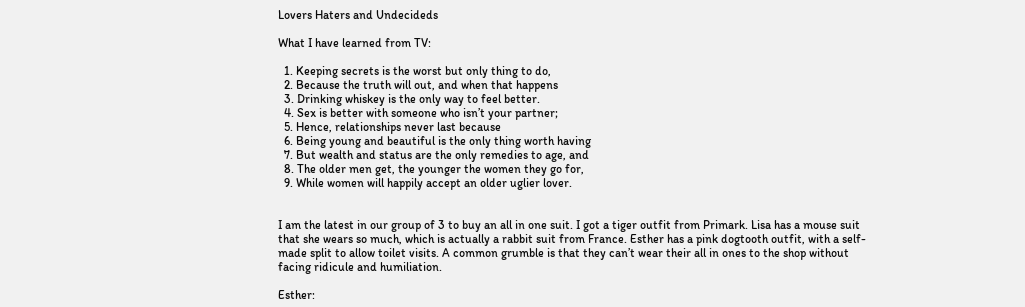Lovers Haters and Undecideds

What I have learned from TV:

  1. Keeping secrets is the worst but only thing to do,
  2. Because the truth will out, and when that happens
  3. Drinking whiskey is the only way to feel better.
  4. Sex is better with someone who isn’t your partner;
  5. Hence, relationships never last because
  6. Being young and beautiful is the only thing worth having
  7. But wealth and status are the only remedies to age, and
  8. The older men get, the younger the women they go for,
  9. While women will happily accept an older uglier lover.


I am the latest in our group of 3 to buy an all in one suit. I got a tiger outfit from Primark. Lisa has a mouse suit that she wears so much, which is actually a rabbit suit from France. Esther has a pink dogtooth outfit, with a self-made split to allow toilet visits. A common grumble is that they can’t wear their all in ones to the shop without facing ridicule and humiliation.

Esther: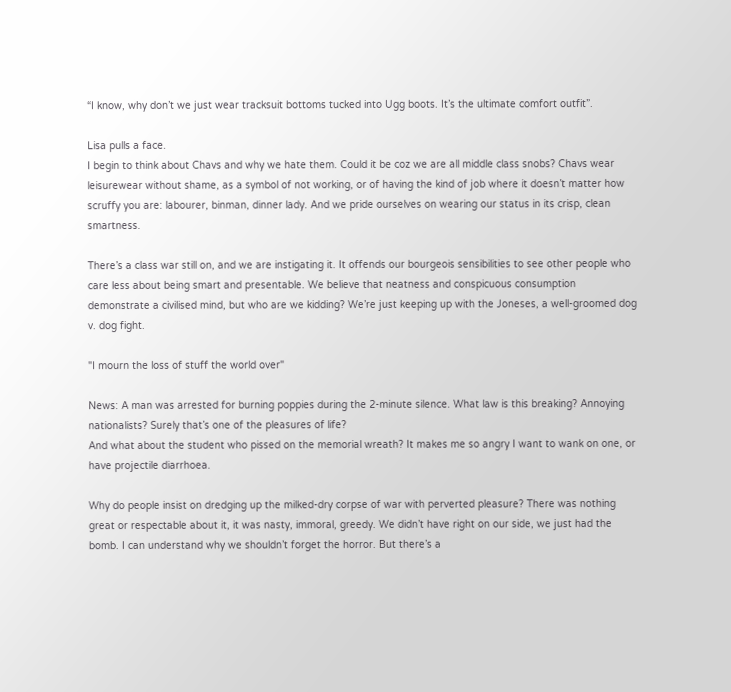“I know, why don’t we just wear tracksuit bottoms tucked into Ugg boots. It’s the ultimate comfort outfit”.

Lisa pulls a face.
I begin to think about Chavs and why we hate them. Could it be coz we are all middle class snobs? Chavs wear leisurewear without shame, as a symbol of not working, or of having the kind of job where it doesn’t matter how scruffy you are: labourer, binman, dinner lady. And we pride ourselves on wearing our status in its crisp, clean smartness.

There’s a class war still on, and we are instigating it. It offends our bourgeois sensibilities to see other people who care less about being smart and presentable. We believe that neatness and conspicuous consumption demonstrate a civilised mind, but who are we kidding? We’re just keeping up with the Joneses, a well-groomed dog v. dog fight.

"I mourn the loss of stuff the world over"

News: A man was arrested for burning poppies during the 2-minute silence. What law is this breaking? Annoying nationalists? Surely that’s one of the pleasures of life?
And what about the student who pissed on the memorial wreath? It makes me so angry I want to wank on one, or have projectile diarrhoea.

Why do people insist on dredging up the milked-dry corpse of war with perverted pleasure? There was nothing great or respectable about it, it was nasty, immoral, greedy. We didn’t have right on our side, we just had the bomb. I can understand why we shouldn’t forget the horror. But there’s a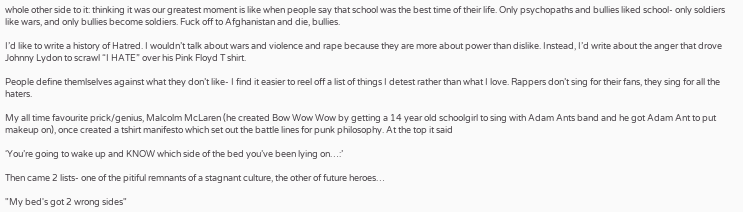whole other side to it: thinking it was our greatest moment is like when people say that school was the best time of their life. Only psychopaths and bullies liked school- only soldiers like wars, and only bullies become soldiers. Fuck off to Afghanistan and die, bullies.

I’d like to write a history of Hatred. I wouldn’t talk about wars and violence and rape because they are more about power than dislike. Instead, I’d write about the anger that drove Johnny Lydon to scrawl “I HATE” over his Pink Floyd T shirt.

People define themlselves against what they don’t like- I find it easier to reel off a list of things I detest rather than what I love. Rappers don’t sing for their fans, they sing for all the haters.

My all time favourite prick/genius, Malcolm McLaren (he created Bow Wow Wow by getting a 14 year old schoolgirl to sing with Adam Ants band and he got Adam Ant to put makeup on), once created a tshirt manifesto which set out the battle lines for punk philosophy. At the top it said

‘You’re going to wake up and KNOW which side of the bed you’ve been lying on…:’

Then came 2 lists- one of the pitiful remnants of a stagnant culture, the other of future heroes…

"My bed's got 2 wrong sides"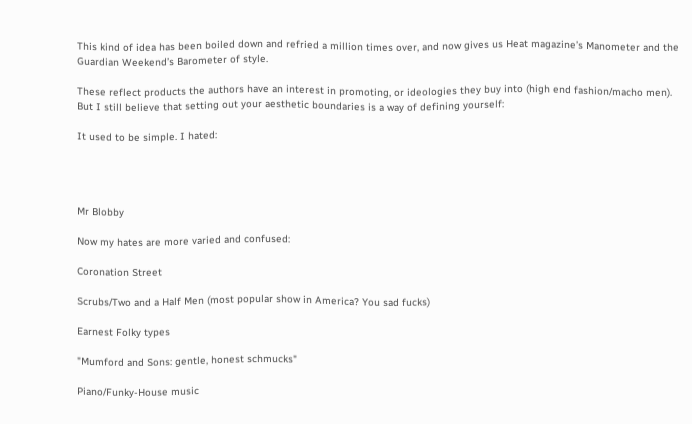This kind of idea has been boiled down and refried a million times over, and now gives us Heat magazine’s Manometer and the Guardian Weekend’s Barometer of style.

These reflect products the authors have an interest in promoting, or ideologies they buy into (high end fashion/macho men).  But I still believe that setting out your aesthetic boundaries is a way of defining yourself:

It used to be simple. I hated:




Mr Blobby

Now my hates are more varied and confused:

Coronation Street

Scrubs/Two and a Half Men (most popular show in America? You sad fucks)

Earnest Folky types

"Mumford and Sons: gentle, honest schmucks"

Piano/Funky-House music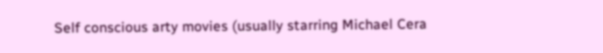Self conscious arty movies (usually starring Michael Cera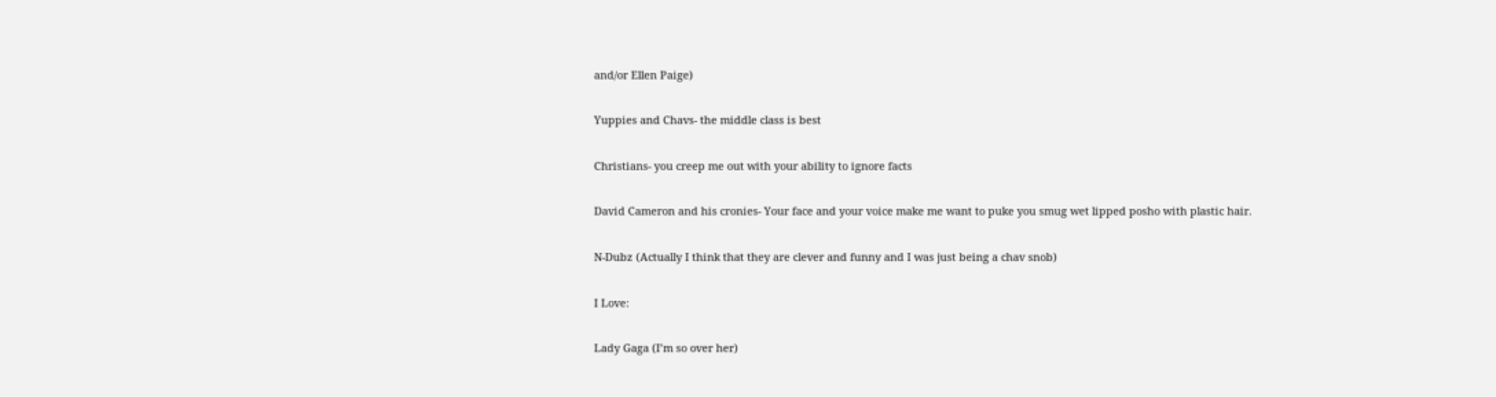and/or Ellen Paige)

Yuppies and Chavs- the middle class is best

Christians- you creep me out with your ability to ignore facts

David Cameron and his cronies- Your face and your voice make me want to puke you smug wet lipped posho with plastic hair.

N-Dubz (Actually I think that they are clever and funny and I was just being a chav snob)

I Love:

Lady Gaga (I’m so over her)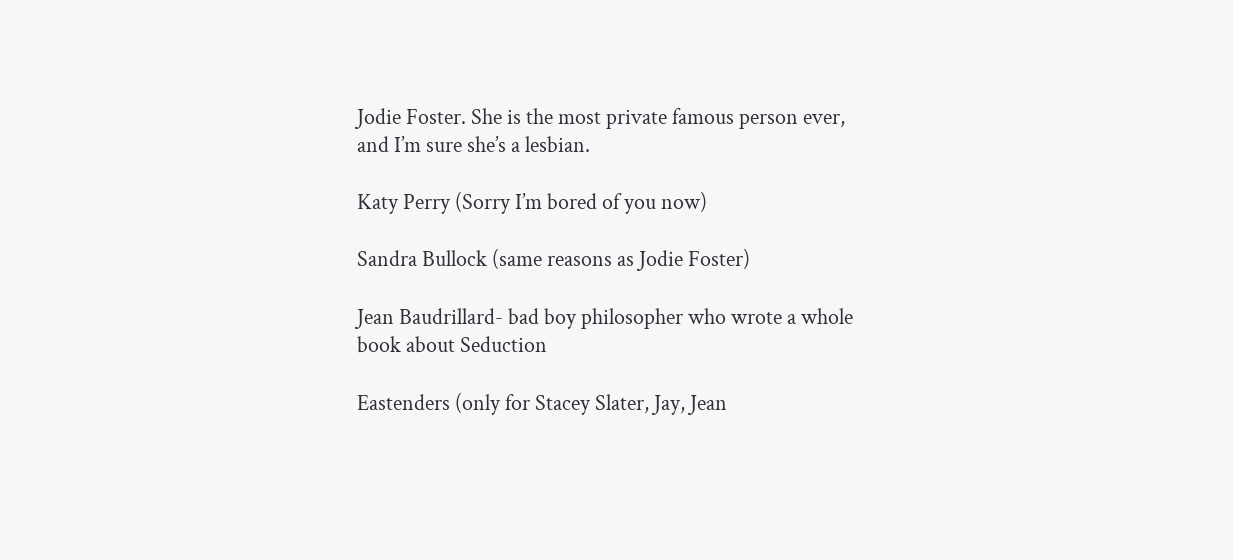Jodie Foster. She is the most private famous person ever, and I’m sure she’s a lesbian.

Katy Perry (Sorry I’m bored of you now)

Sandra Bullock (same reasons as Jodie Foster)

Jean Baudrillard- bad boy philosopher who wrote a whole book about Seduction

Eastenders (only for Stacey Slater, Jay, Jean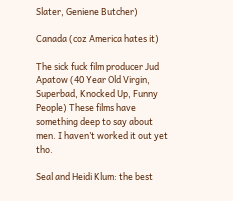Slater, Geniene Butcher)

Canada (coz America hates it)

The sick fuck film producer Jud Apatow (40 Year Old Virgin, Superbad, Knocked Up, Funny People) These films have something deep to say about men. I haven’t worked it out yet tho.

Seal and Heidi Klum: the best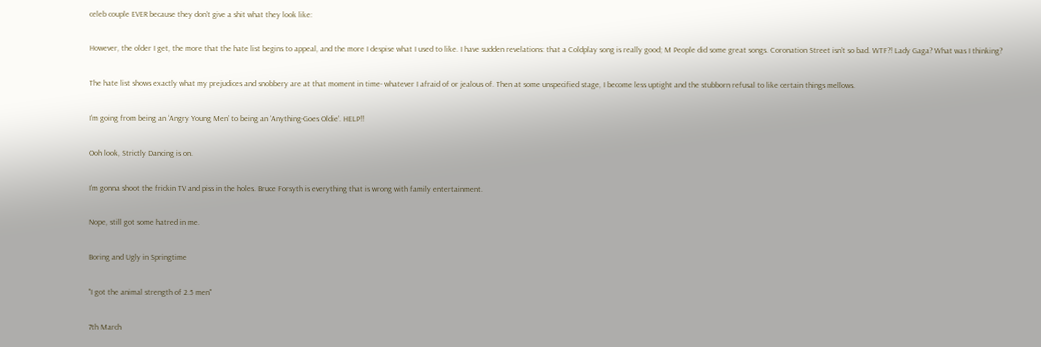celeb couple EVER because they don’t give a shit what they look like:

However, the older I get, the more that the hate list begins to appeal, and the more I despise what I used to like. I have sudden revelations: that a Coldplay song is really good; M People did some great songs. Coronation Street isn’t so bad. WTF?! Lady Gaga? What was I thinking?

The hate list shows exactly what my prejudices and snobbery are at that moment in time- whatever I afraid of or jealous of. Then at some unspecified stage, I become less uptight and the stubborn refusal to like certain things mellows.

I’m going from being an ‘Angry Young Men’ to being an ‘Anything-Goes Oldie’. HELP!!

Ooh look, Strictly Dancing is on.

I’m gonna shoot the frickin TV and piss in the holes. Bruce Forsyth is everything that is wrong with family entertainment.

Nope, still got some hatred in me.

Boring and Ugly in Springtime

"I got the animal strength of 2.5 men"

7th March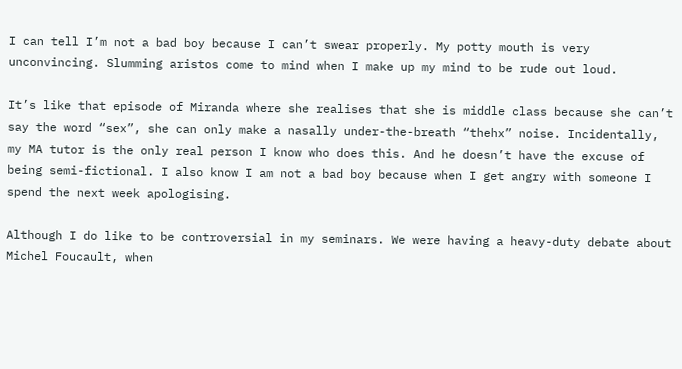I can tell I’m not a bad boy because I can’t swear properly. My potty mouth is very unconvincing. Slumming aristos come to mind when I make up my mind to be rude out loud.

It’s like that episode of Miranda where she realises that she is middle class because she can’t say the word “sex”, she can only make a nasally under-the-breath “thehx” noise. Incidentally, my MA tutor is the only real person I know who does this. And he doesn’t have the excuse of being semi-fictional. I also know I am not a bad boy because when I get angry with someone I spend the next week apologising.

Although I do like to be controversial in my seminars. We were having a heavy-duty debate about Michel Foucault, when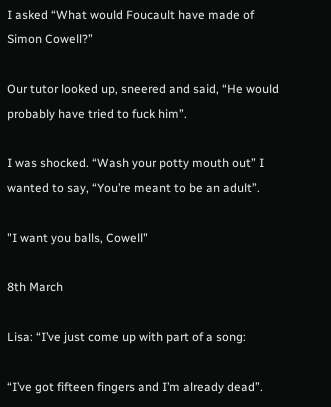I asked “What would Foucault have made of Simon Cowell?”

Our tutor looked up, sneered and said, “He would probably have tried to fuck him”.

I was shocked. “Wash your potty mouth out” I wanted to say, “You’re meant to be an adult”.

"I want you balls, Cowell"

8th March

Lisa: “I’ve just come up with part of a song:

“I’ve got fifteen fingers and I’m already dead”.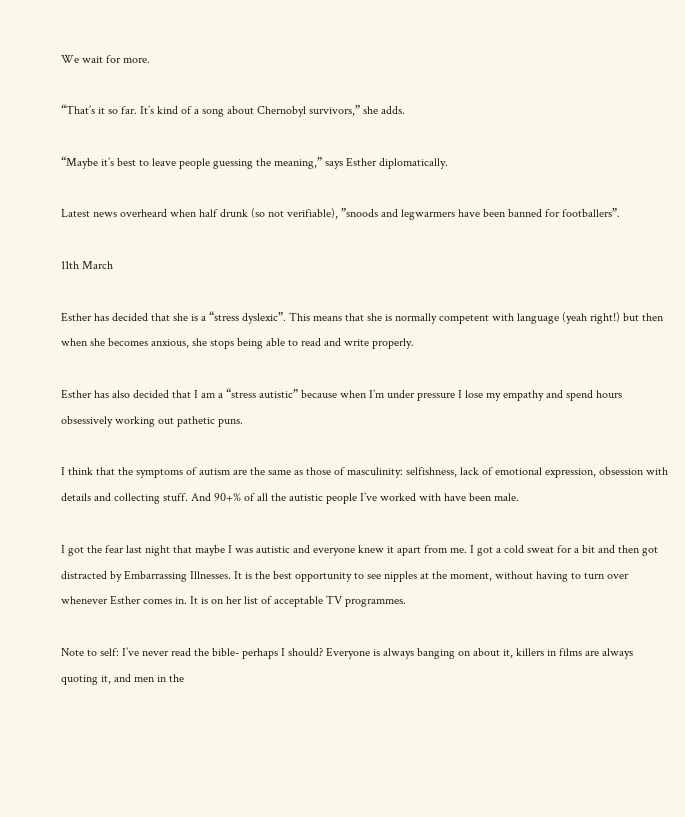We wait for more.

“That’s it so far. It’s kind of a song about Chernobyl survivors,” she adds.

“Maybe it’s best to leave people guessing the meaning,” says Esther diplomatically.

Latest news overheard when half drunk (so not verifiable), ”snoods and legwarmers have been banned for footballers”.

11th March

Esther has decided that she is a “stress dyslexic”. This means that she is normally competent with language (yeah right!) but then when she becomes anxious, she stops being able to read and write properly.

Esther has also decided that I am a “stress autistic” because when I’m under pressure I lose my empathy and spend hours obsessively working out pathetic puns.

I think that the symptoms of autism are the same as those of masculinity: selfishness, lack of emotional expression, obsession with details and collecting stuff. And 90+% of all the autistic people I’ve worked with have been male.

I got the fear last night that maybe I was autistic and everyone knew it apart from me. I got a cold sweat for a bit and then got distracted by Embarrassing Illnesses. It is the best opportunity to see nipples at the moment, without having to turn over whenever Esther comes in. It is on her list of acceptable TV programmes.

Note to self: I’ve never read the bible- perhaps I should? Everyone is always banging on about it, killers in films are always quoting it, and men in the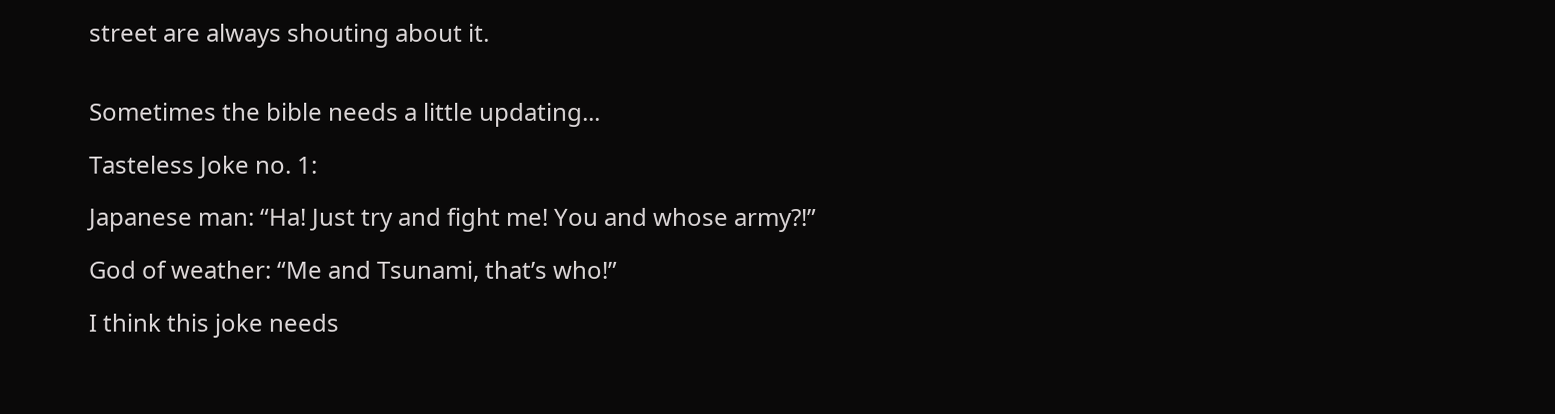street are always shouting about it.


Sometimes the bible needs a little updating...

Tasteless Joke no. 1:

Japanese man: “Ha! Just try and fight me! You and whose army?!”

God of weather: “Me and Tsunami, that’s who!”

I think this joke needs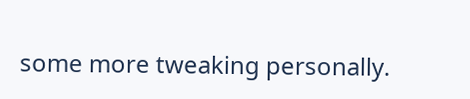some more tweaking personally.